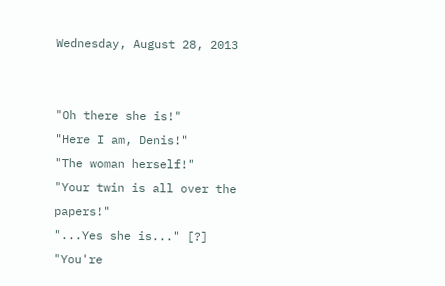Wednesday, August 28, 2013


"Oh there she is!"
"Here I am, Denis!"
"The woman herself!"
"Your twin is all over the papers!"
"...Yes she is..." [?]
"You're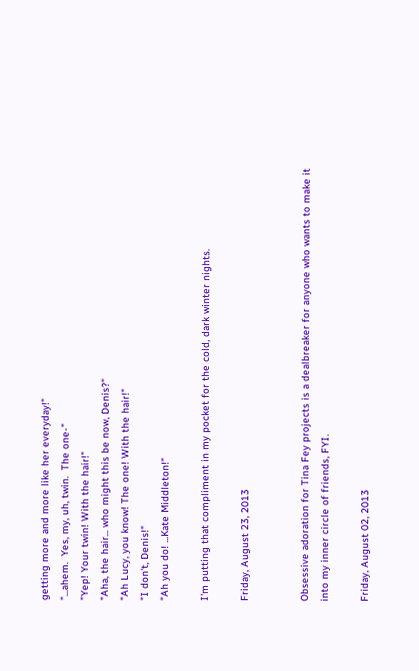getting more and more like her everyday!"
"...ahem.  Yes, my, uh, twin.  The one-"
"Yep! Your twin! With the hair!"
"Aha, the hair... who might this be now, Denis?"
"Ah Lucy, you know! The one! With the hair!"
"I don't, Denis!"
"Ah you do! ...Kate Middleton!"

I'm putting that compliment in my pocket for the cold, dark winter nights.

Friday, August 23, 2013


Obsessive adoration for Tina Fey projects is a dealbreaker for anyone who wants to make it into my inner circle of friends, FYI.

Friday, August 02, 2013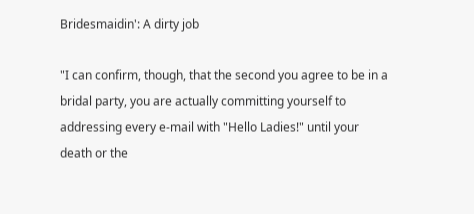Bridesmaidin': A dirty job

"I can confirm, though, that the second you agree to be in a bridal party, you are actually committing yourself to addressing every e-mail with "Hello Ladies!" until your death or the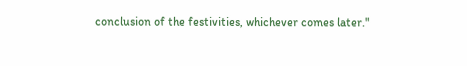conclusion of the festivities, whichever comes later."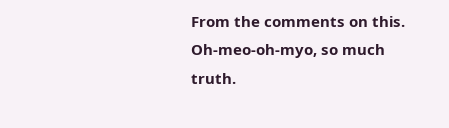From the comments on this.  Oh-meo-oh-myo, so much truth.